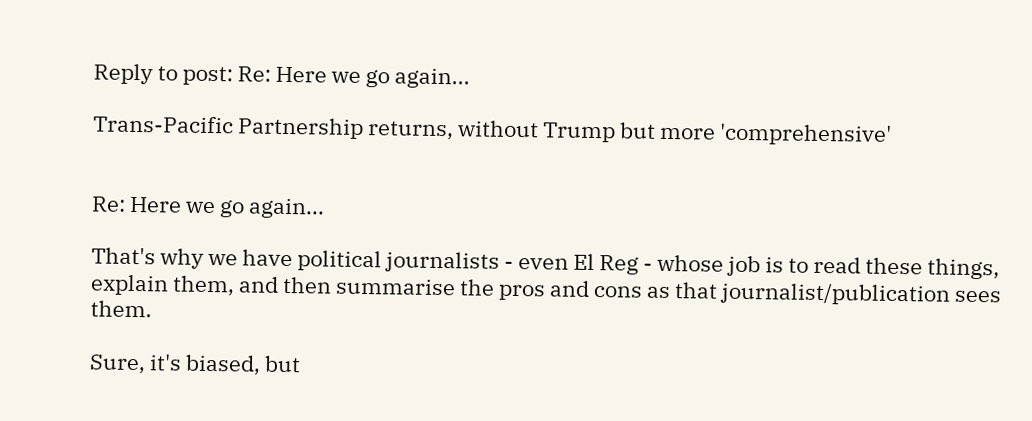Reply to post: Re: Here we go again...

Trans-Pacific Partnership returns, without Trump but more 'comprehensive'


Re: Here we go again...

That's why we have political journalists - even El Reg - whose job is to read these things, explain them, and then summarise the pros and cons as that journalist/publication sees them.

Sure, it's biased, but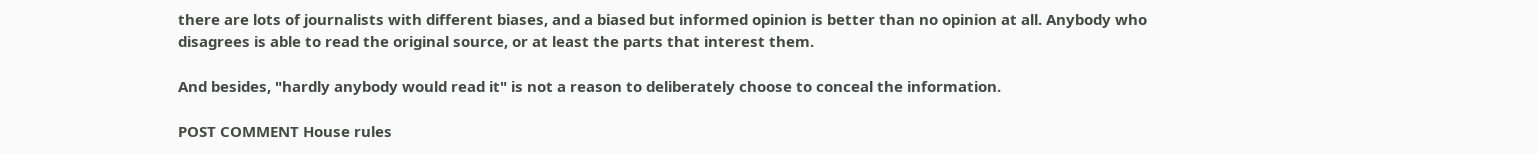there are lots of journalists with different biases, and a biased but informed opinion is better than no opinion at all. Anybody who disagrees is able to read the original source, or at least the parts that interest them.

And besides, "hardly anybody would read it" is not a reason to deliberately choose to conceal the information.

POST COMMENT House rules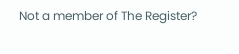Not a member of The Register?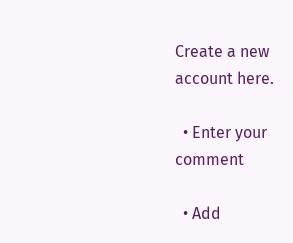Create a new account here.

  • Enter your comment

  • Add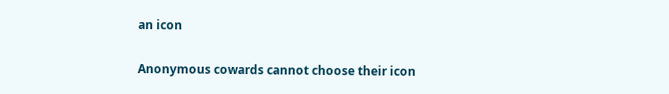an icon

Anonymous cowards cannot choose their icon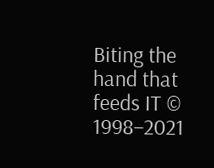Biting the hand that feeds IT © 1998–2021